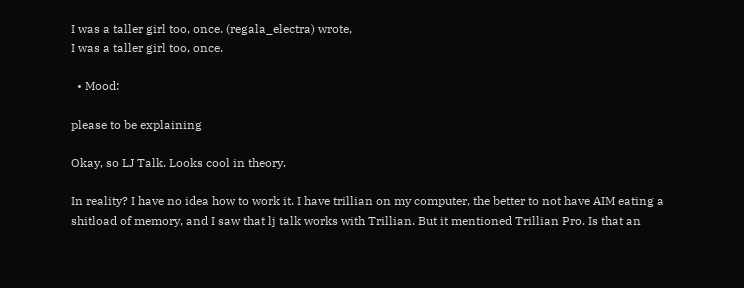I was a taller girl too, once. (regala_electra) wrote,
I was a taller girl too, once.

  • Mood:

please to be explaining

Okay, so LJ Talk. Looks cool in theory.

In reality? I have no idea how to work it. I have trillian on my computer, the better to not have AIM eating a shitload of memory, and I saw that lj talk works with Trillian. But it mentioned Trillian Pro. Is that an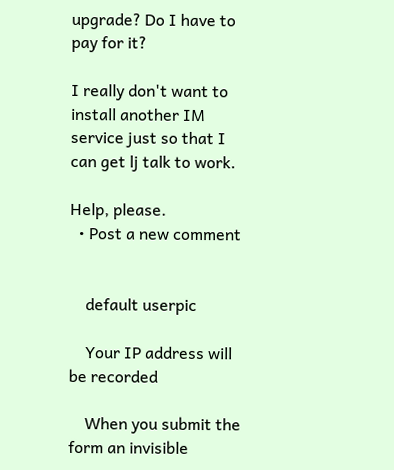upgrade? Do I have to pay for it?

I really don't want to install another IM service just so that I can get lj talk to work.

Help, please.
  • Post a new comment


    default userpic

    Your IP address will be recorded

    When you submit the form an invisible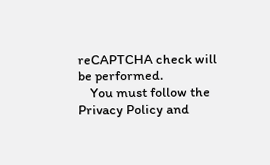reCAPTCHA check will be performed.
    You must follow the Privacy Policy and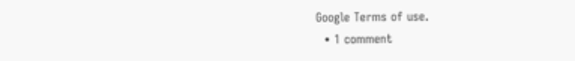Google Terms of use.
  • 1 comment